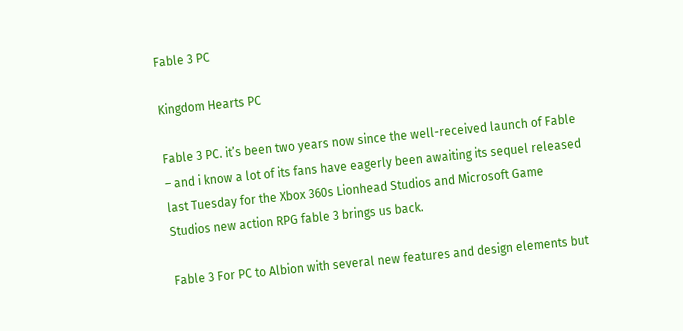Fable 3 PC

Kingdom Hearts PC

Fable 3 PC. it’s been two years now since the well-received launch of Fable – and i know a lot of its fans have eagerly been awaiting its sequel released last Tuesday for the Xbox 360s Lionhead Studios and Microsoft Game Studios new action RPG fable 3 brings us back.

Fable 3 For PC to Albion with several new features and design elements but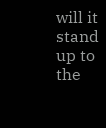will it stand up to the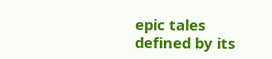epic tales defined by its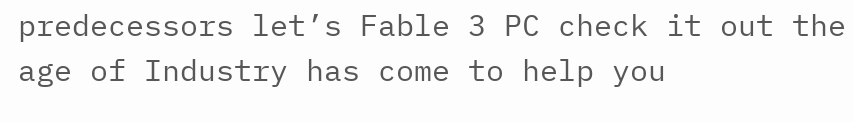predecessors let’s Fable 3 PC check it out the age of Industry has come to help you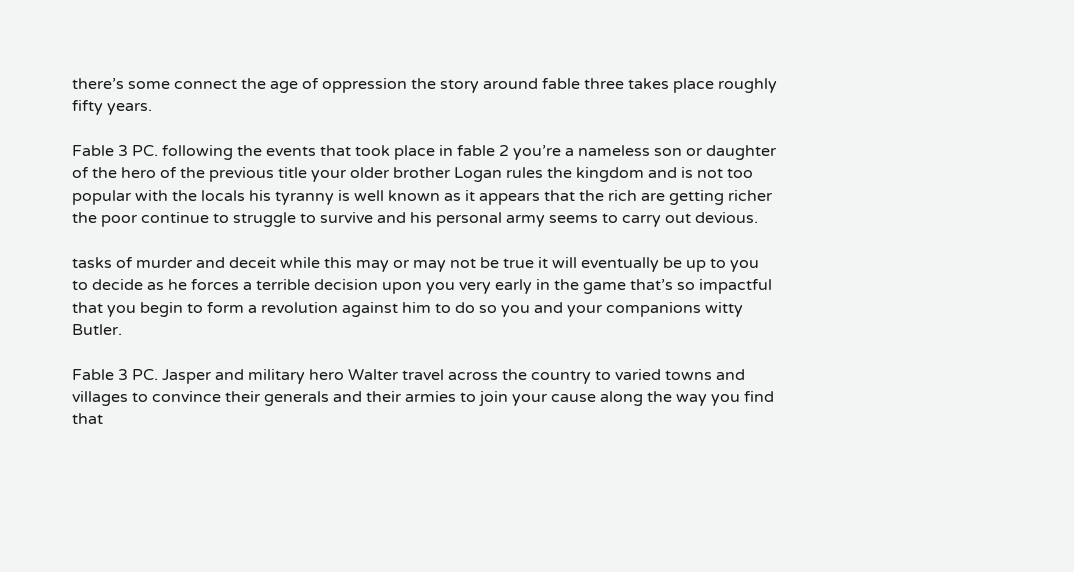there’s some connect the age of oppression the story around fable three takes place roughly fifty years.

Fable 3 PC. following the events that took place in fable 2 you’re a nameless son or daughter of the hero of the previous title your older brother Logan rules the kingdom and is not too popular with the locals his tyranny is well known as it appears that the rich are getting richer the poor continue to struggle to survive and his personal army seems to carry out devious.

tasks of murder and deceit while this may or may not be true it will eventually be up to you to decide as he forces a terrible decision upon you very early in the game that’s so impactful that you begin to form a revolution against him to do so you and your companions witty Butler.

Fable 3 PC. Jasper and military hero Walter travel across the country to varied towns and villages to convince their generals and their armies to join your cause along the way you find that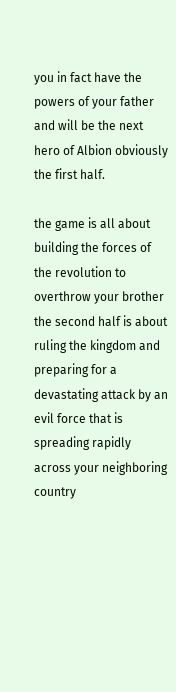you in fact have the powers of your father and will be the next hero of Albion obviously the first half.

the game is all about building the forces of the revolution to overthrow your brother the second half is about ruling the kingdom and preparing for a devastating attack by an evil force that is spreading rapidly across your neighboring country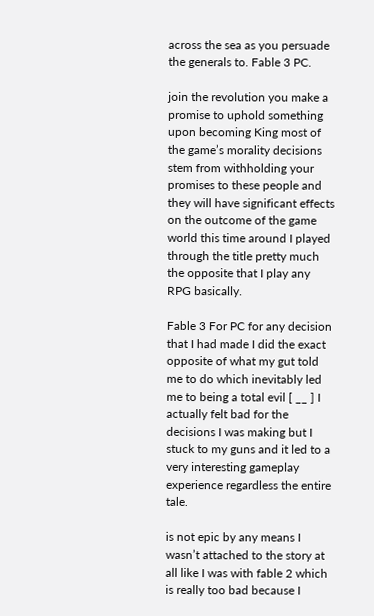across the sea as you persuade the generals to. Fable 3 PC.

join the revolution you make a promise to uphold something upon becoming King most of the game’s morality decisions stem from withholding your promises to these people and they will have significant effects on the outcome of the game world this time around I played through the title pretty much the opposite that I play any RPG basically.

Fable 3 For PC for any decision that I had made I did the exact opposite of what my gut told me to do which inevitably led me to being a total evil [ __ ] I actually felt bad for the decisions I was making but I stuck to my guns and it led to a very interesting gameplay experience regardless the entire tale.

is not epic by any means I wasn’t attached to the story at all like I was with fable 2 which is really too bad because I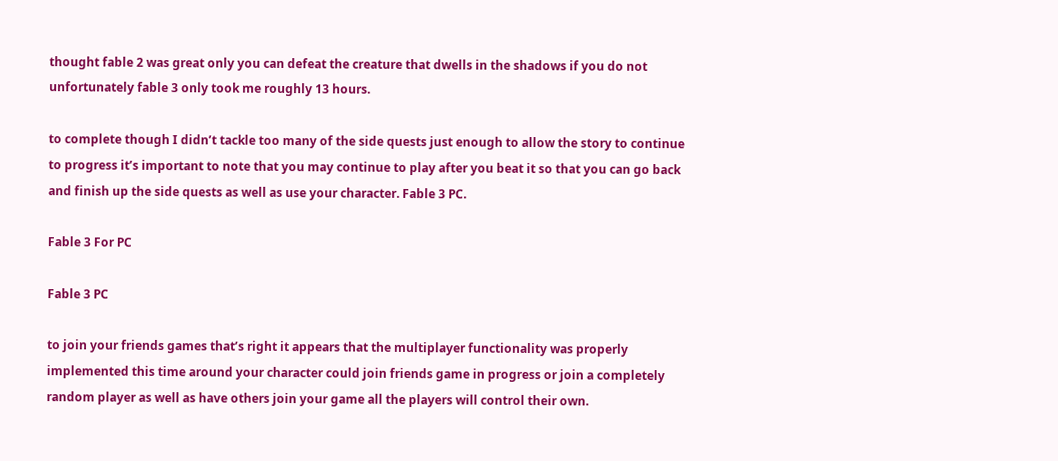thought fable 2 was great only you can defeat the creature that dwells in the shadows if you do not unfortunately fable 3 only took me roughly 13 hours.

to complete though I didn’t tackle too many of the side quests just enough to allow the story to continue to progress it’s important to note that you may continue to play after you beat it so that you can go back and finish up the side quests as well as use your character. Fable 3 PC.

Fable 3 For PC

Fable 3 PC

to join your friends games that’s right it appears that the multiplayer functionality was properly implemented this time around your character could join friends game in progress or join a completely random player as well as have others join your game all the players will control their own.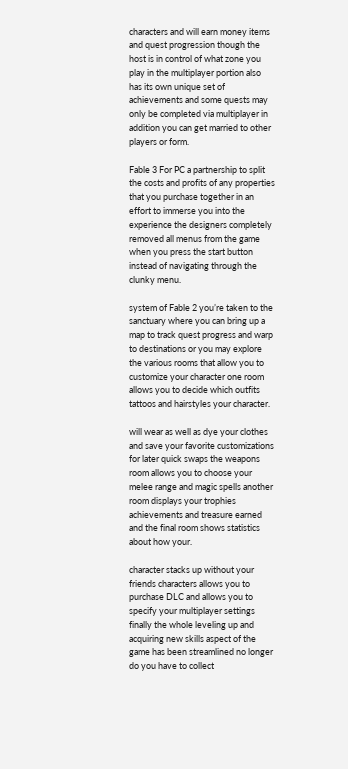characters and will earn money items and quest progression though the host is in control of what zone you play in the multiplayer portion also has its own unique set of achievements and some quests may only be completed via multiplayer in addition you can get married to other players or form.

Fable 3 For PC a partnership to split the costs and profits of any properties that you purchase together in an effort to immerse you into the experience the designers completely removed all menus from the game when you press the start button instead of navigating through the clunky menu.

system of Fable 2 you’re taken to the sanctuary where you can bring up a map to track quest progress and warp to destinations or you may explore the various rooms that allow you to customize your character one room allows you to decide which outfits tattoos and hairstyles your character.

will wear as well as dye your clothes and save your favorite customizations for later quick swaps the weapons room allows you to choose your melee range and magic spells another room displays your trophies achievements and treasure earned and the final room shows statistics about how your.

character stacks up without your friends characters allows you to purchase DLC and allows you to specify your multiplayer settings finally the whole leveling up and acquiring new skills aspect of the game has been streamlined no longer do you have to collect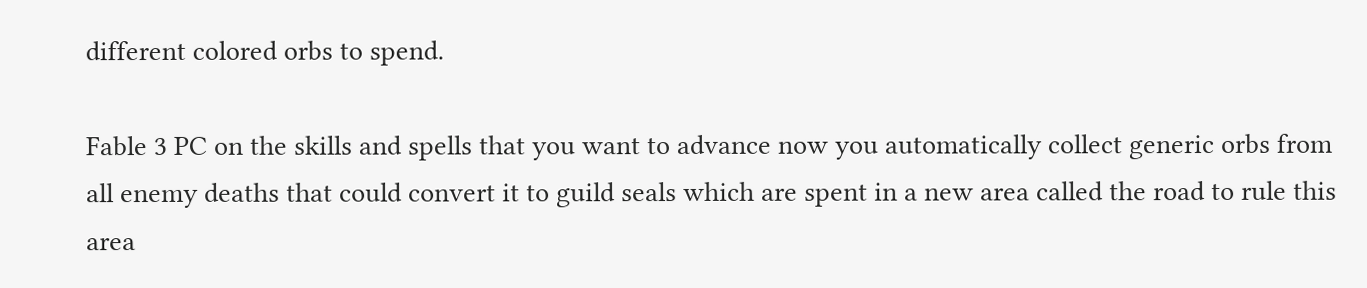different colored orbs to spend.

Fable 3 PC on the skills and spells that you want to advance now you automatically collect generic orbs from all enemy deaths that could convert it to guild seals which are spent in a new area called the road to rule this area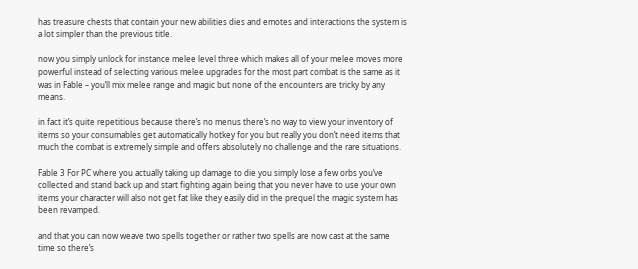has treasure chests that contain your new abilities dies and emotes and interactions the system is a lot simpler than the previous title.

now you simply unlock for instance melee level three which makes all of your melee moves more powerful instead of selecting various melee upgrades for the most part combat is the same as it was in Fable – you’ll mix melee range and magic but none of the encounters are tricky by any means.

in fact it’s quite repetitious because there’s no menus there’s no way to view your inventory of items so your consumables get automatically hotkey for you but really you don’t need items that much the combat is extremely simple and offers absolutely no challenge and the rare situations.

Fable 3 For PC where you actually taking up damage to die you simply lose a few orbs you’ve collected and stand back up and start fighting again being that you never have to use your own items your character will also not get fat like they easily did in the prequel the magic system has been revamped.

and that you can now weave two spells together or rather two spells are now cast at the same time so there’s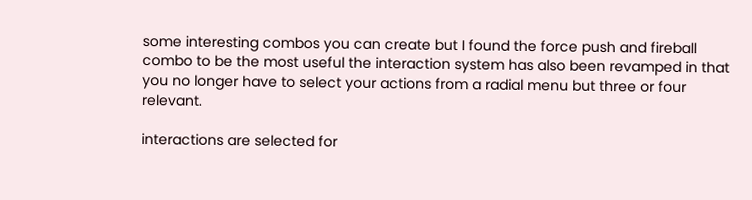some interesting combos you can create but I found the force push and fireball combo to be the most useful the interaction system has also been revamped in that you no longer have to select your actions from a radial menu but three or four relevant.

interactions are selected for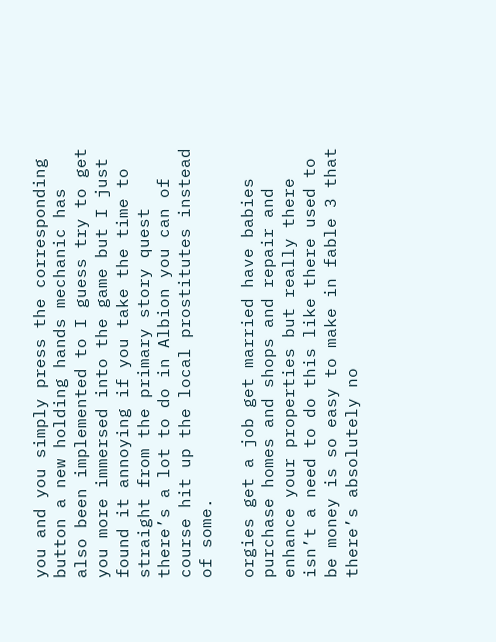you and you simply press the corresponding button a new holding hands mechanic has also been implemented to I guess try to get you more immersed into the game but I just found it annoying if you take the time to straight from the primary story quest there’s a lot to do in Albion you can of course hit up the local prostitutes instead of some.

orgies get a job get married have babies purchase homes and shops and repair and enhance your properties but really there isn’t a need to do this like there used to be money is so easy to make in fable 3 that there’s absolutely no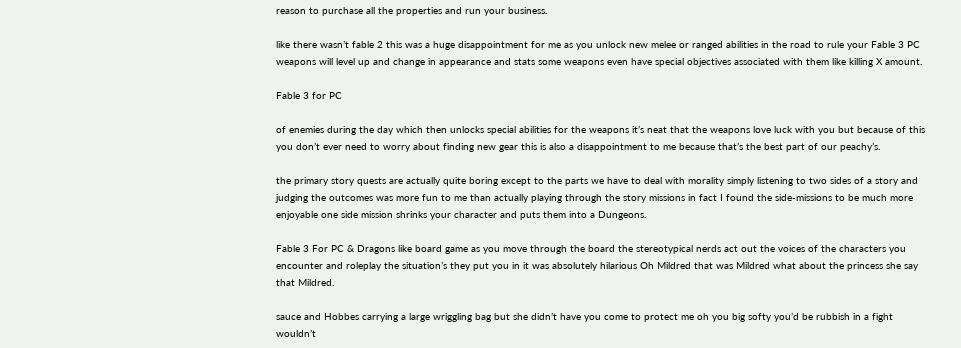reason to purchase all the properties and run your business.

like there wasn’t fable 2 this was a huge disappointment for me as you unlock new melee or ranged abilities in the road to rule your Fable 3 PC weapons will level up and change in appearance and stats some weapons even have special objectives associated with them like killing X amount.

Fable 3 for PC

of enemies during the day which then unlocks special abilities for the weapons it’s neat that the weapons love luck with you but because of this you don’t ever need to worry about finding new gear this is also a disappointment to me because that’s the best part of our peachy’s.

the primary story quests are actually quite boring except to the parts we have to deal with morality simply listening to two sides of a story and judging the outcomes was more fun to me than actually playing through the story missions in fact I found the side-missions to be much more enjoyable one side mission shrinks your character and puts them into a Dungeons.

Fable 3 For PC & Dragons like board game as you move through the board the stereotypical nerds act out the voices of the characters you encounter and roleplay the situation’s they put you in it was absolutely hilarious Oh Mildred that was Mildred what about the princess she say that Mildred.

sauce and Hobbes carrying a large wriggling bag but she didn’t have you come to protect me oh you big softy you’d be rubbish in a fight wouldn’t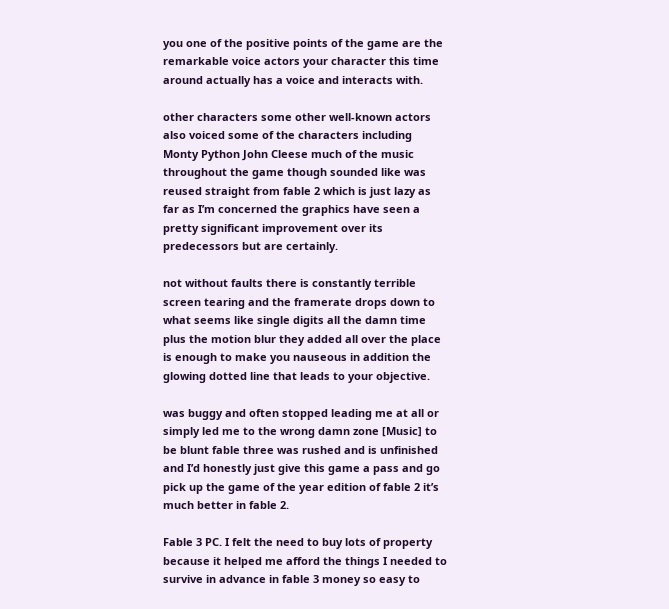you one of the positive points of the game are the remarkable voice actors your character this time around actually has a voice and interacts with.

other characters some other well-known actors also voiced some of the characters including Monty Python John Cleese much of the music throughout the game though sounded like was reused straight from fable 2 which is just lazy as far as I’m concerned the graphics have seen a pretty significant improvement over its predecessors but are certainly.

not without faults there is constantly terrible screen tearing and the framerate drops down to what seems like single digits all the damn time plus the motion blur they added all over the place is enough to make you nauseous in addition the glowing dotted line that leads to your objective.

was buggy and often stopped leading me at all or simply led me to the wrong damn zone [Music] to be blunt fable three was rushed and is unfinished and I’d honestly just give this game a pass and go pick up the game of the year edition of fable 2 it’s much better in fable 2.

Fable 3 PC. I felt the need to buy lots of property because it helped me afford the things I needed to survive in advance in fable 3 money so easy to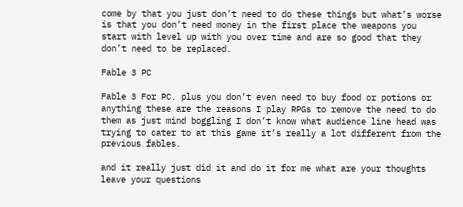come by that you just don’t need to do these things but what’s worse is that you don’t need money in the first place the weapons you start with level up with you over time and are so good that they don’t need to be replaced.

Fable 3 PC

Fable 3 For PC. plus you don’t even need to buy food or potions or anything these are the reasons I play RPGs to remove the need to do them as just mind boggling I don’t know what audience line head was trying to cater to at this game it’s really a lot different from the previous fables.

and it really just did it and do it for me what are your thoughts leave your questions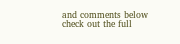and comments below check out the full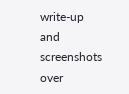write-up and screenshots over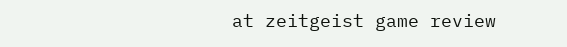at zeitgeist game review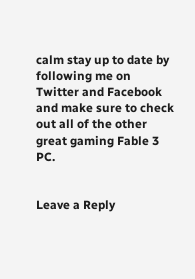calm stay up to date by following me on Twitter and Facebook and make sure to check out all of the other great gaming Fable 3 PC.


Leave a Reply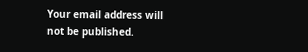Your email address will not be published.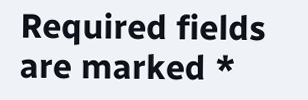Required fields are marked *